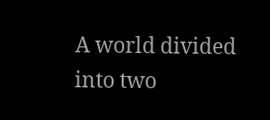A world divided into two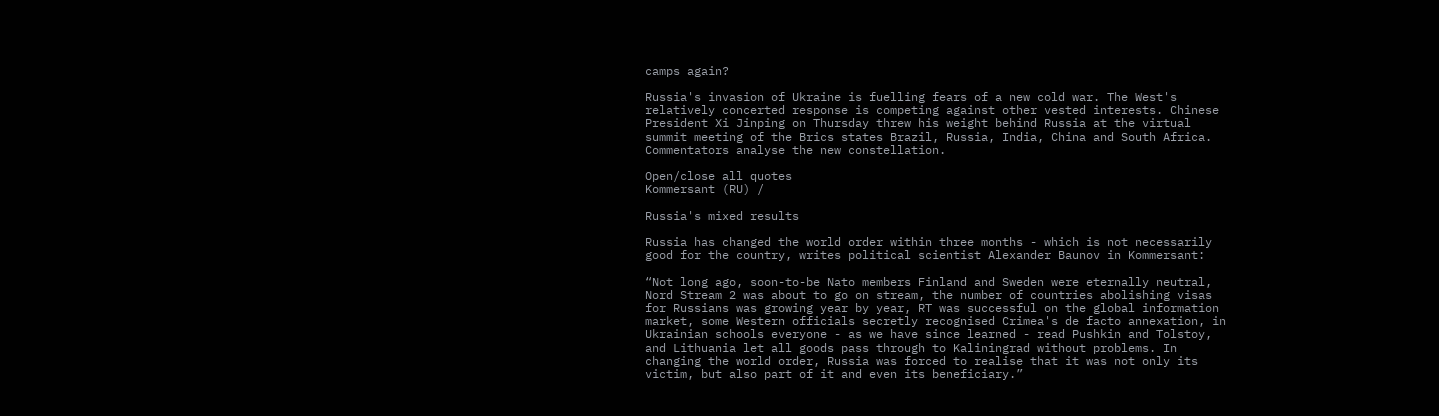camps again?

Russia's invasion of Ukraine is fuelling fears of a new cold war. The West's relatively concerted response is competing against other vested interests. Chinese President Xi Jinping on Thursday threw his weight behind Russia at the virtual summit meeting of the Brics states Brazil, Russia, India, China and South Africa. Commentators analyse the new constellation.

Open/close all quotes
Kommersant (RU) /

Russia's mixed results

Russia has changed the world order within three months - which is not necessarily good for the country, writes political scientist Alexander Baunov in Kommersant:

“Not long ago, soon-to-be Nato members Finland and Sweden were eternally neutral, Nord Stream 2 was about to go on stream, the number of countries abolishing visas for Russians was growing year by year, RT was successful on the global information market, some Western officials secretly recognised Crimea's de facto annexation, in Ukrainian schools everyone - as we have since learned - read Pushkin and Tolstoy, and Lithuania let all goods pass through to Kaliningrad without problems. In changing the world order, Russia was forced to realise that it was not only its victim, but also part of it and even its beneficiary.”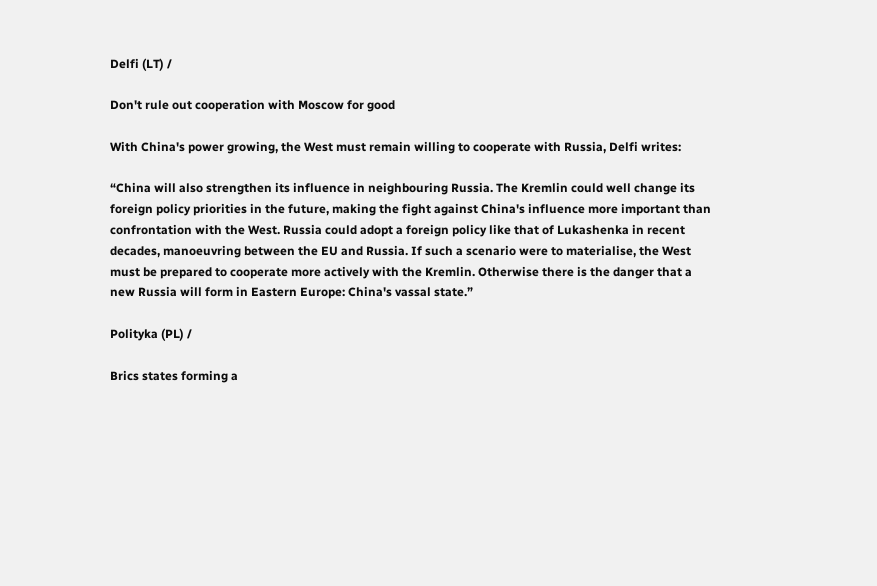Delfi (LT) /

Don't rule out cooperation with Moscow for good

With China's power growing, the West must remain willing to cooperate with Russia, Delfi writes:

“China will also strengthen its influence in neighbouring Russia. The Kremlin could well change its foreign policy priorities in the future, making the fight against China's influence more important than confrontation with the West. Russia could adopt a foreign policy like that of Lukashenka in recent decades, manoeuvring between the EU and Russia. If such a scenario were to materialise, the West must be prepared to cooperate more actively with the Kremlin. Otherwise there is the danger that a new Russia will form in Eastern Europe: China's vassal state.”

Polityka (PL) /

Brics states forming a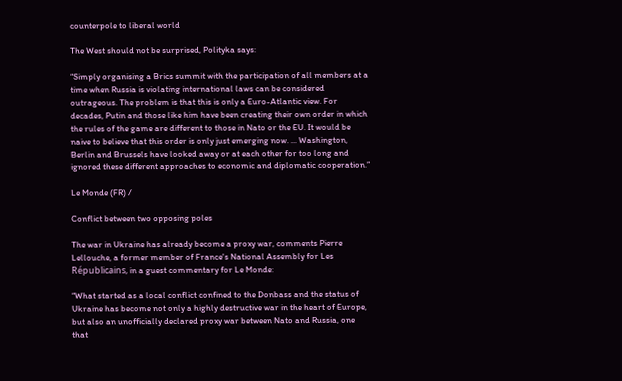counterpole to liberal world

The West should not be surprised, Polityka says:

“Simply organising a Brics summit with the participation of all members at a time when Russia is violating international laws can be considered outrageous. The problem is that this is only a Euro-Atlantic view. For decades, Putin and those like him have been creating their own order in which the rules of the game are different to those in Nato or the EU. It would be naive to believe that this order is only just emerging now. ... Washington, Berlin and Brussels have looked away or at each other for too long and ignored these different approaches to economic and diplomatic cooperation.”

Le Monde (FR) /

Conflict between two opposing poles

The war in Ukraine has already become a proxy war, comments Pierre Lellouche, a former member of France's National Assembly for Les Républicains, in a guest commentary for Le Monde:

“What started as a local conflict confined to the Donbass and the status of Ukraine has become not only a highly destructive war in the heart of Europe, but also an unofficially declared proxy war between Nato and Russia, one that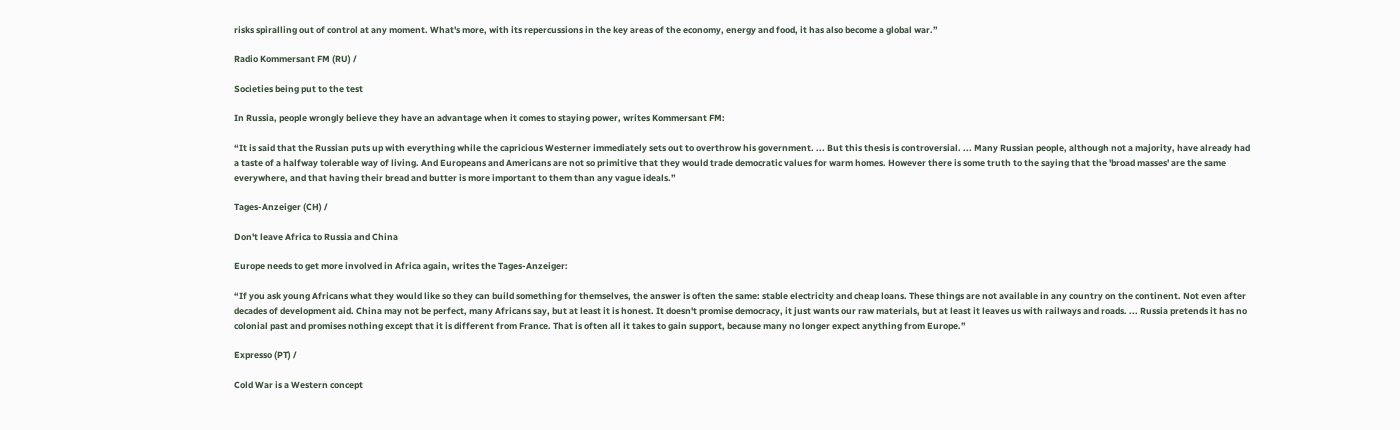risks spiralling out of control at any moment. What's more, with its repercussions in the key areas of the economy, energy and food, it has also become a global war.”

Radio Kommersant FM (RU) /

Societies being put to the test

In Russia, people wrongly believe they have an advantage when it comes to staying power, writes Kommersant FM:

“It is said that the Russian puts up with everything while the capricious Westerner immediately sets out to overthrow his government. ... But this thesis is controversial. ... Many Russian people, although not a majority, have already had a taste of a halfway tolerable way of living. And Europeans and Americans are not so primitive that they would trade democratic values for warm homes. However there is some truth to the saying that the 'broad masses' are the same everywhere, and that having their bread and butter is more important to them than any vague ideals.”

Tages-Anzeiger (CH) /

Don't leave Africa to Russia and China

Europe needs to get more involved in Africa again, writes the Tages-Anzeiger:

“If you ask young Africans what they would like so they can build something for themselves, the answer is often the same: stable electricity and cheap loans. These things are not available in any country on the continent. Not even after decades of development aid. China may not be perfect, many Africans say, but at least it is honest. It doesn't promise democracy, it just wants our raw materials, but at least it leaves us with railways and roads. ... Russia pretends it has no colonial past and promises nothing except that it is different from France. That is often all it takes to gain support, because many no longer expect anything from Europe.”

Expresso (PT) /

Cold War is a Western concept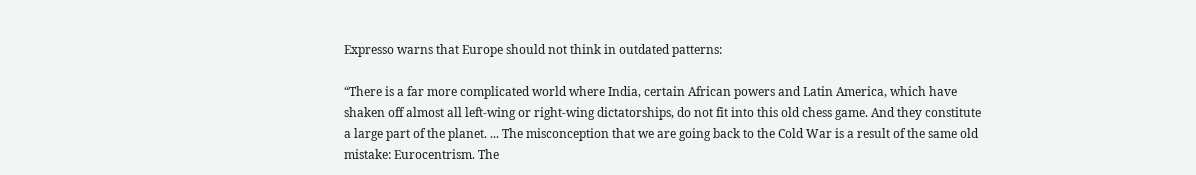Expresso warns that Europe should not think in outdated patterns:

“There is a far more complicated world where India, certain African powers and Latin America, which have shaken off almost all left-wing or right-wing dictatorships, do not fit into this old chess game. And they constitute a large part of the planet. ... The misconception that we are going back to the Cold War is a result of the same old mistake: Eurocentrism. The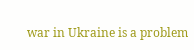war in Ukraine is a problem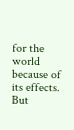for the world because of its effects. But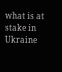what is at stake in Ukraine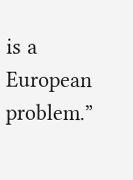is a European problem.”